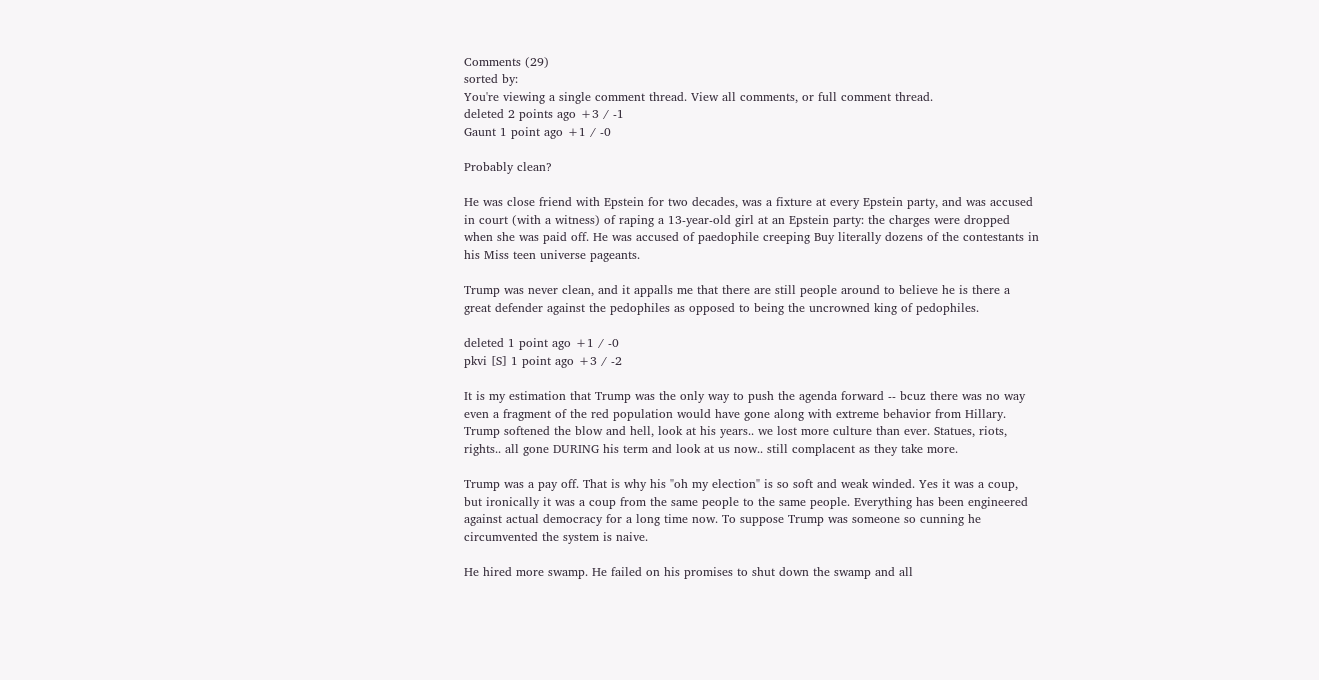Comments (29)
sorted by:
You're viewing a single comment thread. View all comments, or full comment thread.
deleted 2 points ago +3 / -1
Gaunt 1 point ago +1 / -0

Probably clean?

He was close friend with Epstein for two decades, was a fixture at every Epstein party, and was accused in court (with a witness) of raping a 13-year-old girl at an Epstein party: the charges were dropped when she was paid off. He was accused of paedophile creeping Buy literally dozens of the contestants in his Miss teen universe pageants.

Trump was never clean, and it appalls me that there are still people around to believe he is there a great defender against the pedophiles as opposed to being the uncrowned king of pedophiles.

deleted 1 point ago +1 / -0
pkvi [S] 1 point ago +3 / -2

It is my estimation that Trump was the only way to push the agenda forward -- bcuz there was no way even a fragment of the red population would have gone along with extreme behavior from Hillary. Trump softened the blow and hell, look at his years.. we lost more culture than ever. Statues, riots, rights.. all gone DURING his term and look at us now.. still complacent as they take more.

Trump was a pay off. That is why his "oh my election" is so soft and weak winded. Yes it was a coup, but ironically it was a coup from the same people to the same people. Everything has been engineered against actual democracy for a long time now. To suppose Trump was someone so cunning he circumvented the system is naive.

He hired more swamp. He failed on his promises to shut down the swamp and all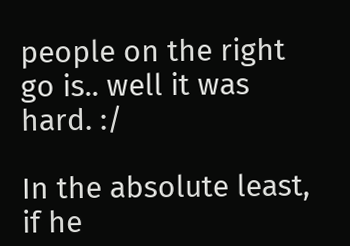people on the right go is.. well it was hard. :/

In the absolute least, if he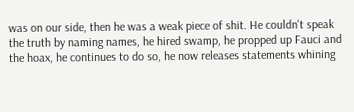was on our side, then he was a weak piece of shit. He couldn't speak the truth by naming names, he hired swamp, he propped up Fauci and the hoax, he continues to do so, he now releases statements whining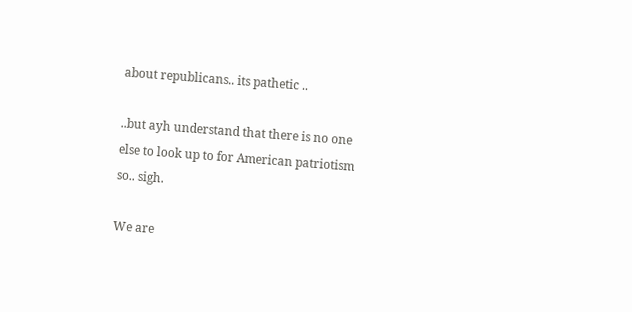about republicans.. its pathetic ..

..but ayh understand that there is no one else to look up to for American patriotism so.. sigh.

We are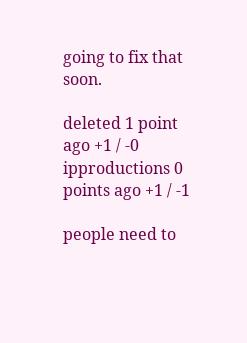going to fix that soon.

deleted 1 point ago +1 / -0
ipproductions 0 points ago +1 / -1

people need to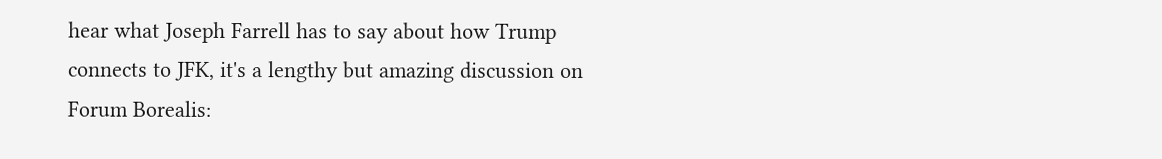hear what Joseph Farrell has to say about how Trump connects to JFK, it's a lengthy but amazing discussion on Forum Borealis: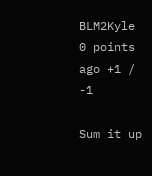BLM2Kyle 0 points ago +1 / -1

Sum it up